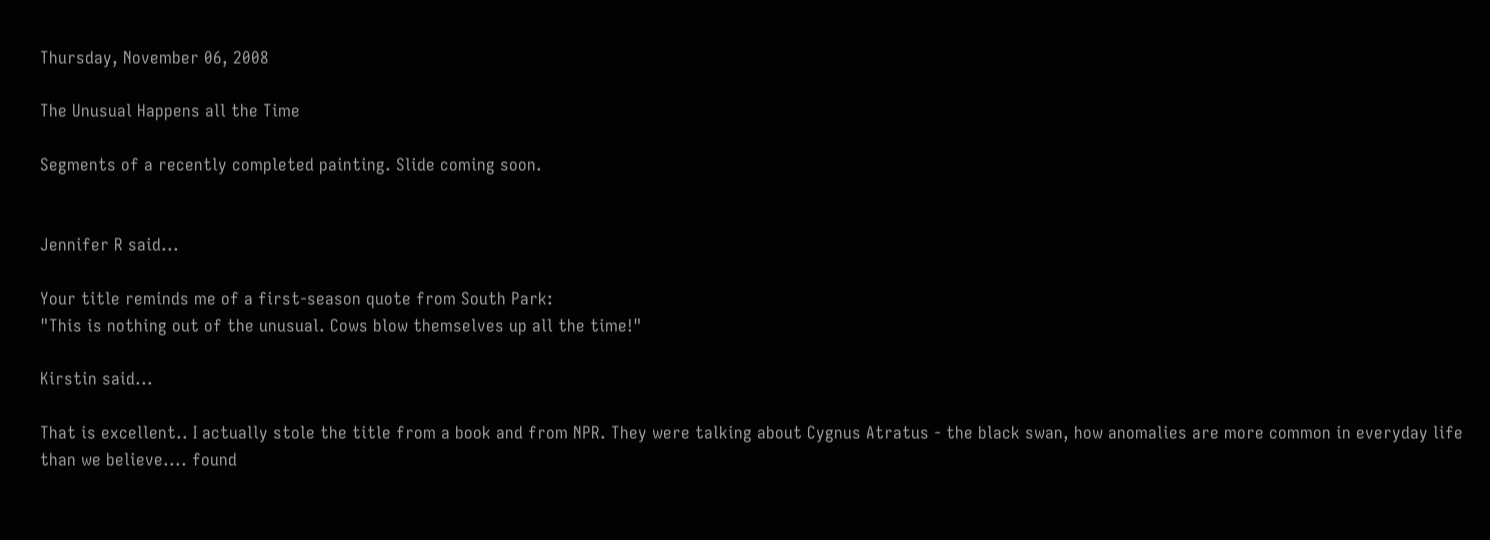Thursday, November 06, 2008

The Unusual Happens all the Time

Segments of a recently completed painting. Slide coming soon.


Jennifer R said...

Your title reminds me of a first-season quote from South Park:
"This is nothing out of the unusual. Cows blow themselves up all the time!"

Kirstin said...

That is excellent.. I actually stole the title from a book and from NPR. They were talking about Cygnus Atratus - the black swan, how anomalies are more common in everyday life than we believe.... found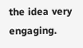the idea very engaging.